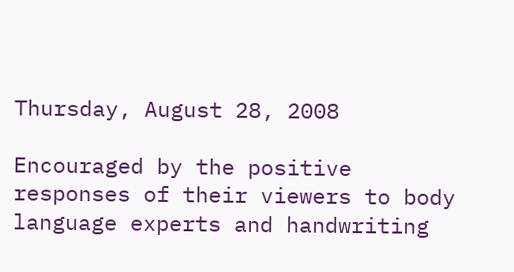Thursday, August 28, 2008

Encouraged by the positive responses of their viewers to body
language experts and handwriting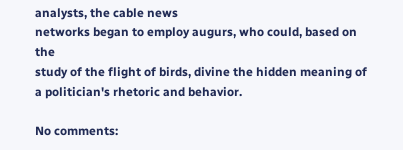analysts, the cable news
networks began to employ augurs, who could, based on the
study of the flight of birds, divine the hidden meaning of
a politician's rhetoric and behavior.

No comments: